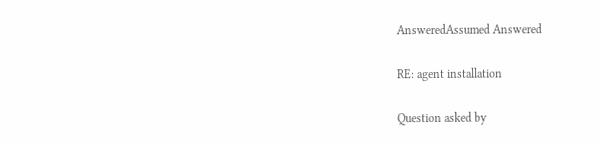AnsweredAssumed Answered

RE: agent installation

Question asked by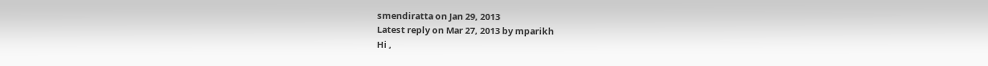smendiratta on Jan 29, 2013
Latest reply on Mar 27, 2013 by mparikh
Hi ,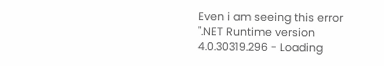Even i am seeing this error ".NET Runtime version 4.0.30319.296 - Loading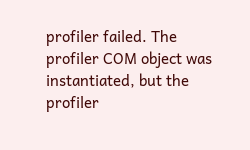profiler failed. The profiler COM object was instantiated, but the profiler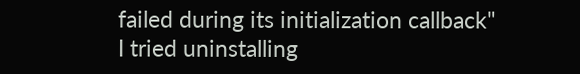failed during its initialization callback"
I tried uninstalling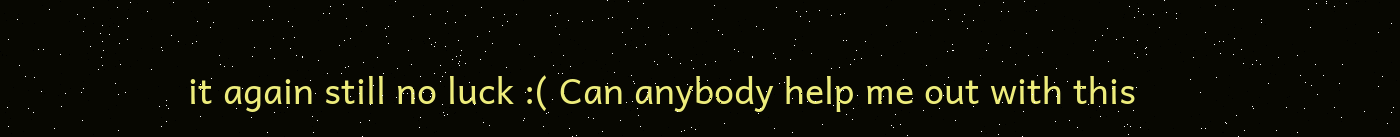it again still no luck :( Can anybody help me out with this